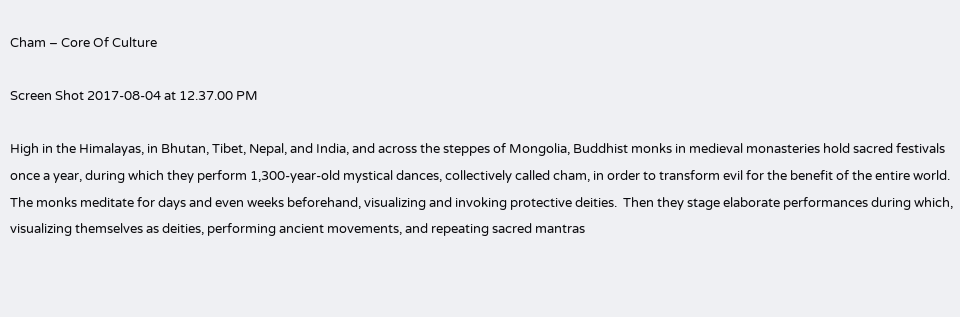Cham – Core Of Culture

Screen Shot 2017-08-04 at 12.37.00 PM

High in the Himalayas, in Bhutan, Tibet, Nepal, and India, and across the steppes of Mongolia, Buddhist monks in medieval monasteries hold sacred festivals once a year, during which they perform 1,300-year-old mystical dances, collectively called cham, in order to transform evil for the benefit of the entire world.   The monks meditate for days and even weeks beforehand, visualizing and invoking protective deities.  Then they stage elaborate performances during which, visualizing themselves as deities, performing ancient movements, and repeating sacred mantras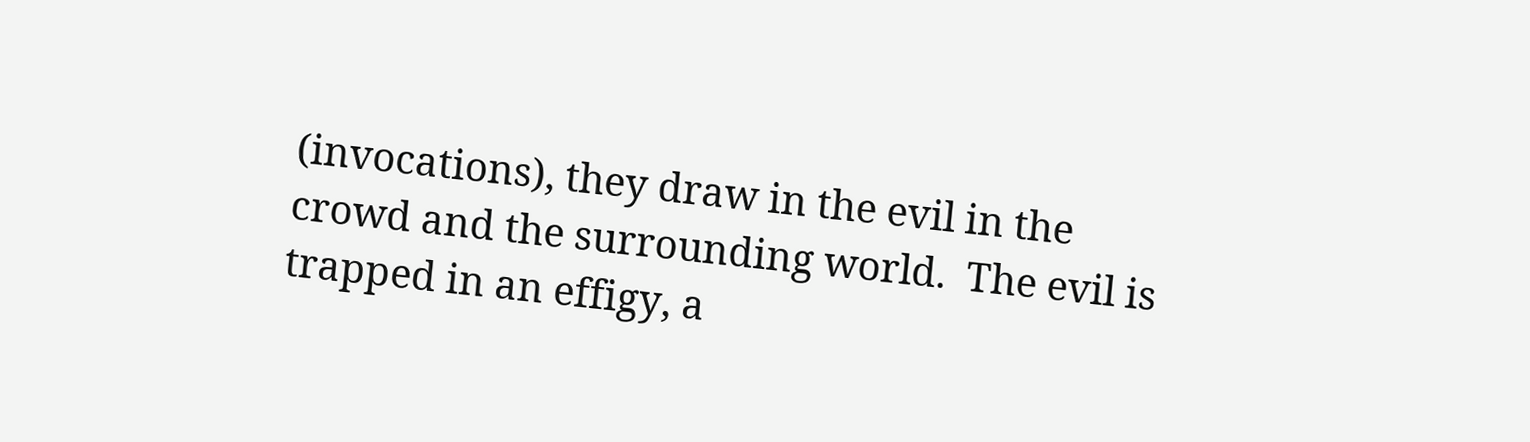(invocations), they draw in the evil in the crowd and the surrounding world.  The evil is trapped in an effigy, a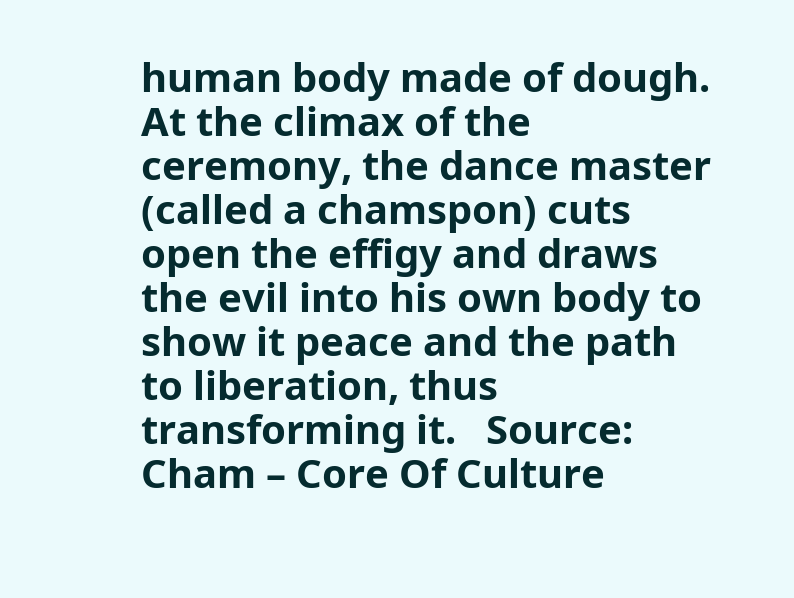human body made of dough.  At the climax of the ceremony, the dance master (called a chamspon) cuts open the effigy and draws the evil into his own body to show it peace and the path to liberation, thus transforming it.   Source: Cham – Core Of Culture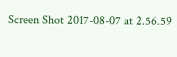Screen Shot 2017-08-07 at 2.56.59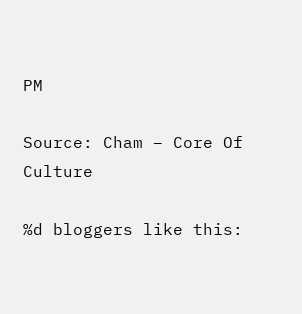PM

Source: Cham – Core Of Culture

%d bloggers like this: